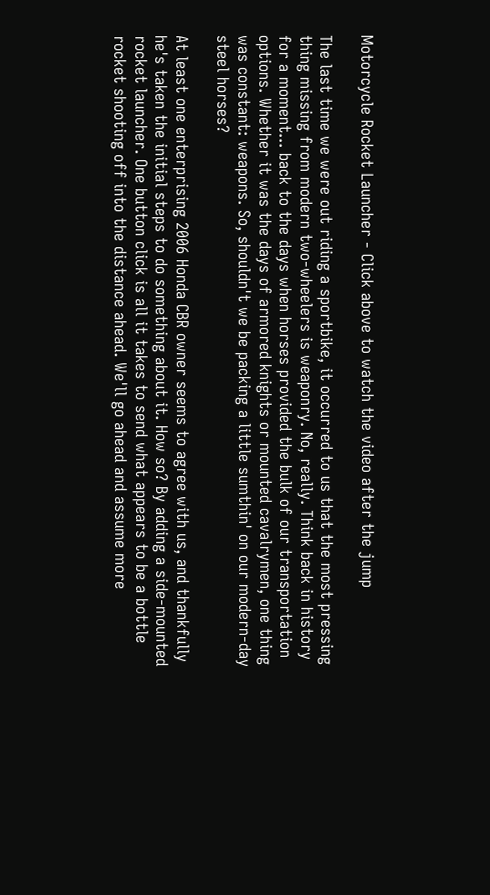Motorcycle Rocket Launcher - Click above to watch the video after the jump

The last time we were out riding a sportbike, it occurred to us that the most pressing thing missing from modern two-wheelers is weaponry. No, really. Think back in history for a moment... back to the days when horses provided the bulk of our transportation options. Whether it was the days of armored knights or mounted cavalrymen, one thing was constant: weapons. So, shouldn't we be packing a little sumthin' on our modern-day steel horses?

At least one enterprising 2006 Honda CBR owner seems to agree with us, and thankfully he's taken the initial steps to do something about it. How so? By adding a side-mounted rocket launcher. One button click is all it takes to send what appears to be a bottle rocket shooting off into the distance ahead. We'll go ahead and assume more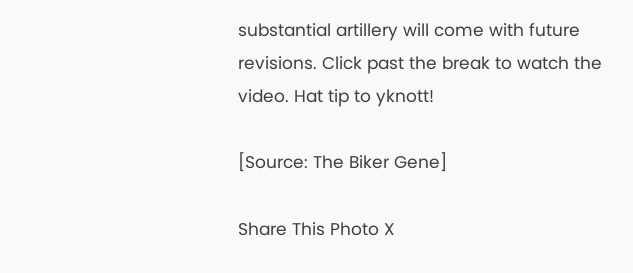substantial artillery will come with future revisions. Click past the break to watch the video. Hat tip to yknott!

[Source: The Biker Gene]

Share This Photo X